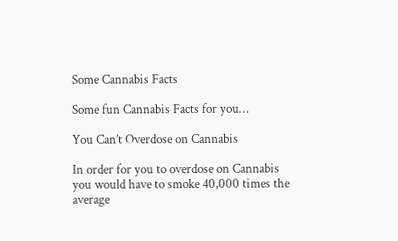Some Cannabis Facts

Some fun Cannabis Facts for you…

You Can’t Overdose on Cannabis

In order for you to overdose on Cannabis you would have to smoke 40,000 times the average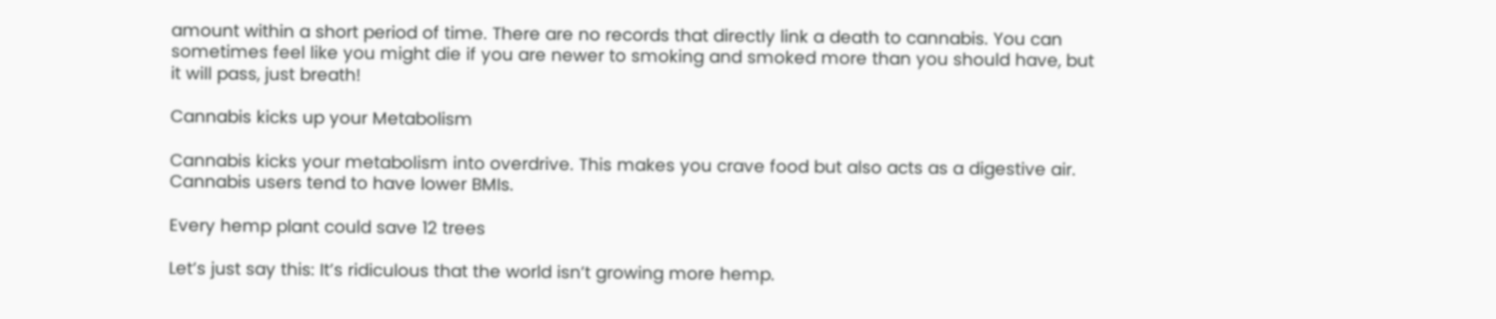amount within a short period of time. There are no records that directly link a death to cannabis. You can sometimes feel like you might die if you are newer to smoking and smoked more than you should have, but it will pass, just breath!

Cannabis kicks up your Metabolism

Cannabis kicks your metabolism into overdrive. This makes you crave food but also acts as a digestive air. Cannabis users tend to have lower BMIs.

Every hemp plant could save 12 trees

Let’s just say this: It’s ridiculous that the world isn’t growing more hemp.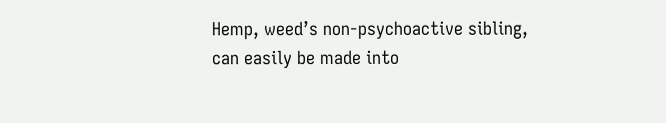Hemp, weed’s non-psychoactive sibling, can easily be made into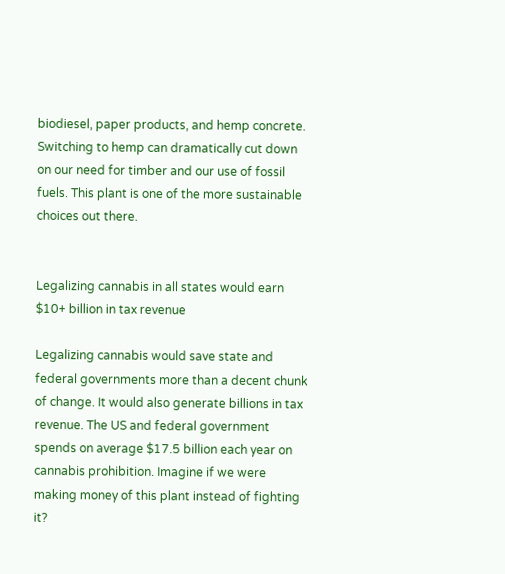biodiesel, paper products, and hemp concrete. Switching to hemp can dramatically cut down on our need for timber and our use of fossil fuels. This plant is one of the more sustainable choices out there.


Legalizing cannabis in all states would earn $10+ billion in tax revenue

Legalizing cannabis would save state and federal governments more than a decent chunk of change. It would also generate billions in tax revenue. The US and federal government spends on average $17.5 billion each year on cannabis prohibition. Imagine if we were making money of this plant instead of fighting it?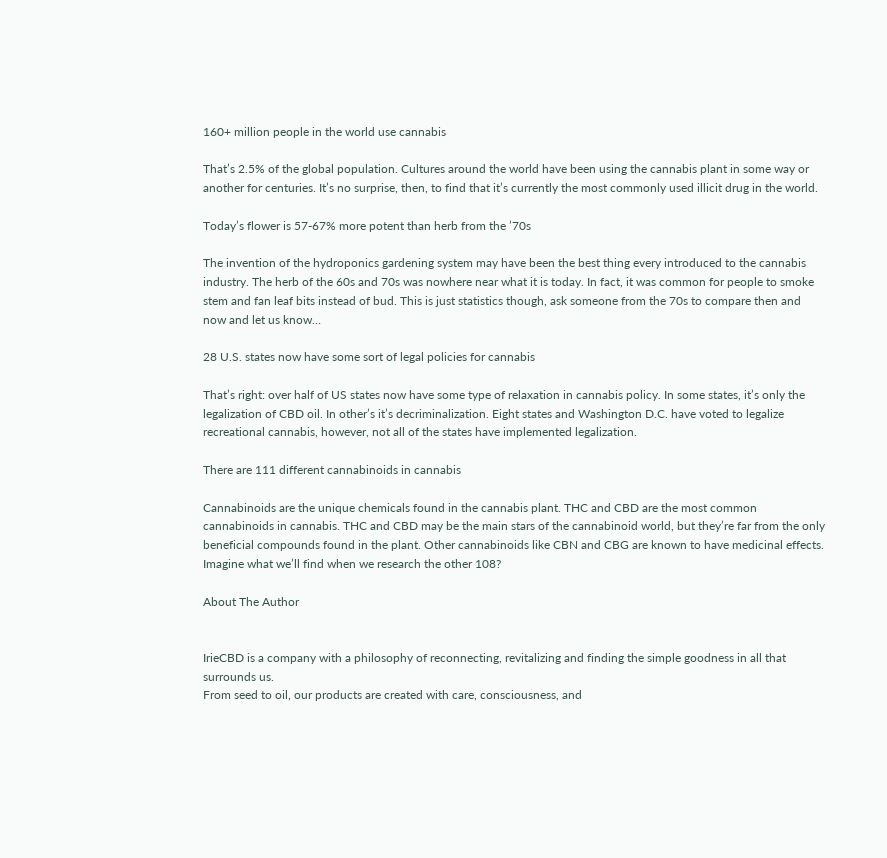160+ million people in the world use cannabis

That’s 2.5% of the global population. Cultures around the world have been using the cannabis plant in some way or another for centuries. It’s no surprise, then, to find that it’s currently the most commonly used illicit drug in the world.

Today’s flower is 57-67% more potent than herb from the ’70s

The invention of the hydroponics gardening system may have been the best thing every introduced to the cannabis industry. The herb of the 60s and 70s was nowhere near what it is today. In fact, it was common for people to smoke stem and fan leaf bits instead of bud. This is just statistics though, ask someone from the 70s to compare then and now and let us know…

28 U.S. states now have some sort of legal policies for cannabis

That’s right: over half of US states now have some type of relaxation in cannabis policy. In some states, it’s only the legalization of CBD oil. In other’s it’s decriminalization. Eight states and Washington D.C. have voted to legalize recreational cannabis, however, not all of the states have implemented legalization.

There are 111 different cannabinoids in cannabis

Cannabinoids are the unique chemicals found in the cannabis plant. THC and CBD are the most common cannabinoids in cannabis. THC and CBD may be the main stars of the cannabinoid world, but they’re far from the only beneficial compounds found in the plant. Other cannabinoids like CBN and CBG are known to have medicinal effects. Imagine what we’ll find when we research the other 108?

About The Author


IrieCBD is a company with a philosophy of reconnecting, revitalizing and finding the simple goodness in all that surrounds us.
From seed to oil, our products are created with care, consciousness, and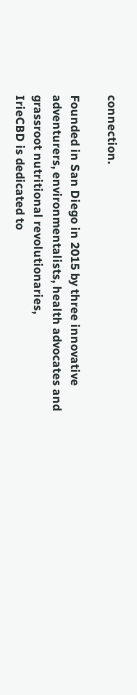connection.

Founded in San Diego in 2015 by three innovative adventurers, environmentalists, health advocates and grassroot nutritional revolutionaries,
IrieCBD is dedicated to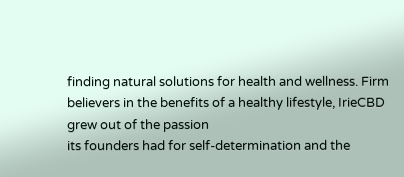finding natural solutions for health and wellness. Firm believers in the benefits of a healthy lifestyle, IrieCBD grew out of the passion
its founders had for self-determination and the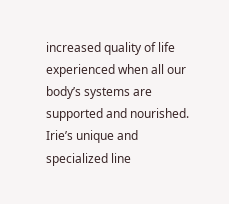increased quality of life experienced when all our body’s systems are supported and nourished.
Irie’s unique and specialized line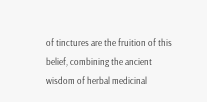of tinctures are the fruition of this belief, combining the ancient wisdom of herbal medicinal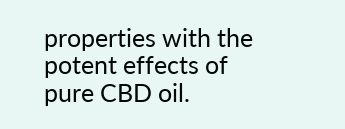properties with the potent effects of pure CBD oil.